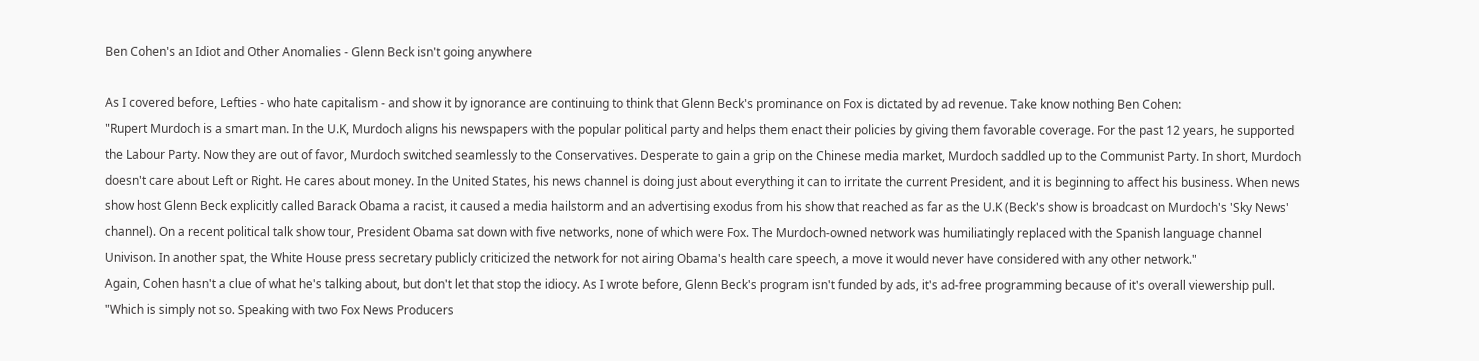Ben Cohen's an Idiot and Other Anomalies - Glenn Beck isn't going anywhere

As I covered before, Lefties - who hate capitalism - and show it by ignorance are continuing to think that Glenn Beck's prominance on Fox is dictated by ad revenue. Take know nothing Ben Cohen:
"Rupert Murdoch is a smart man. In the U.K, Murdoch aligns his newspapers with the popular political party and helps them enact their policies by giving them favorable coverage. For the past 12 years, he supported the Labour Party. Now they are out of favor, Murdoch switched seamlessly to the Conservatives. Desperate to gain a grip on the Chinese media market, Murdoch saddled up to the Communist Party. In short, Murdoch doesn't care about Left or Right. He cares about money. In the United States, his news channel is doing just about everything it can to irritate the current President, and it is beginning to affect his business. When news show host Glenn Beck explicitly called Barack Obama a racist, it caused a media hailstorm and an advertising exodus from his show that reached as far as the U.K (Beck's show is broadcast on Murdoch's 'Sky News' channel). On a recent political talk show tour, President Obama sat down with five networks, none of which were Fox. The Murdoch-owned network was humiliatingly replaced with the Spanish language channel Univison. In another spat, the White House press secretary publicly criticized the network for not airing Obama's health care speech, a move it would never have considered with any other network."
Again, Cohen hasn't a clue of what he's talking about, but don't let that stop the idiocy. As I wrote before, Glenn Beck's program isn't funded by ads, it's ad-free programming because of it's overall viewership pull.
"Which is simply not so. Speaking with two Fox News Producers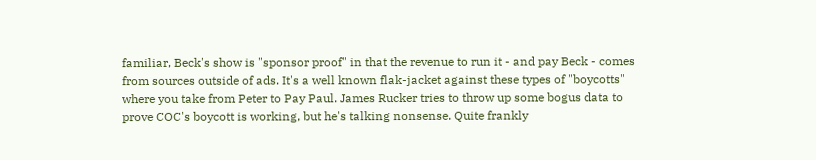familiar, Beck's show is "sponsor proof" in that the revenue to run it - and pay Beck - comes from sources outside of ads. It's a well known flak-jacket against these types of "boycotts" where you take from Peter to Pay Paul. James Rucker tries to throw up some bogus data to prove COC's boycott is working, but he's talking nonsense. Quite frankly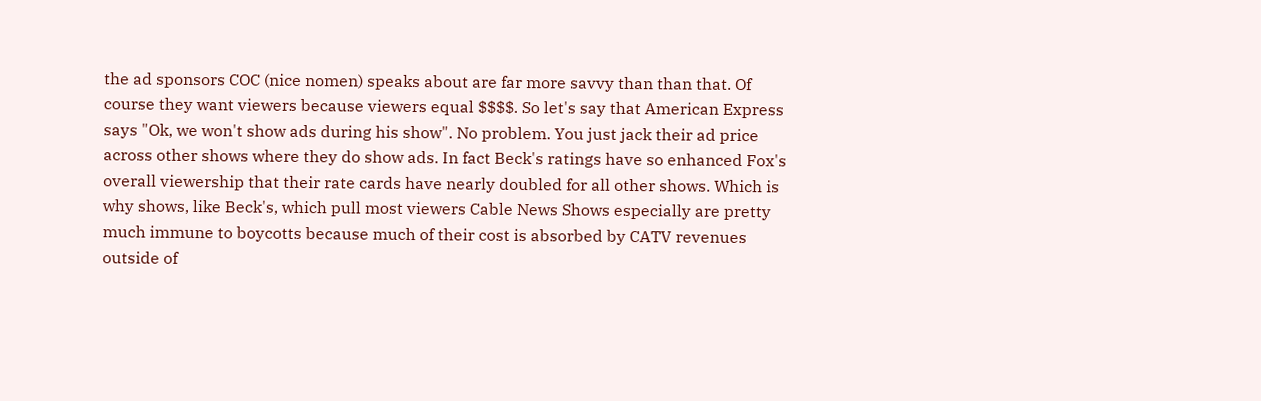the ad sponsors COC (nice nomen) speaks about are far more savvy than than that. Of course they want viewers because viewers equal $$$$. So let's say that American Express says "Ok, we won't show ads during his show". No problem. You just jack their ad price across other shows where they do show ads. In fact Beck's ratings have so enhanced Fox's overall viewership that their rate cards have nearly doubled for all other shows. Which is why shows, like Beck's, which pull most viewers Cable News Shows especially are pretty much immune to boycotts because much of their cost is absorbed by CATV revenues outside of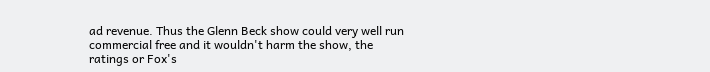ad revenue. Thus the Glenn Beck show could very well run commercial free and it wouldn't harm the show, the ratings or Fox's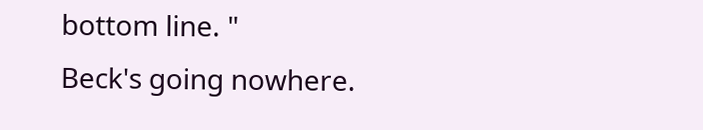bottom line. "
Beck's going nowhere.